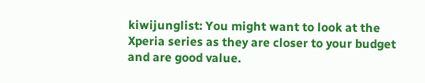kiwijunglist: You might want to look at the Xperia series as they are closer to your budget and are good value.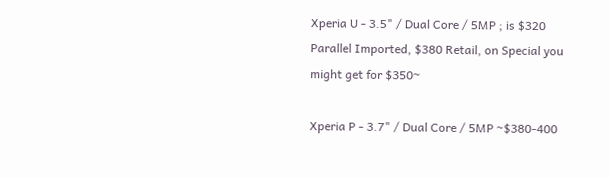Xperia U - 3.5" / Dual Core / 5MP ; is $320 Parallel Imported, $380 Retail, on Special you might get for $350~

Xperia P - 3.7" / Dual Core / 5MP ~$380-400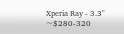Xperia Ray - 3.3" ~$280-320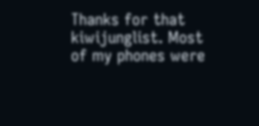Thanks for that kiwijunglist. Most of my phones were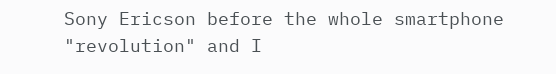Sony Ericson before the whole smartphone "revolution" and I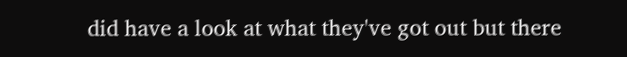did have a look at what they've got out but there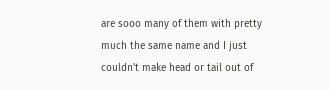are sooo many of them with pretty much the same name and I just couldn't make head or tail out of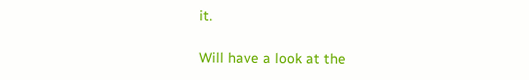it.

Will have a look at the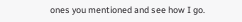ones you mentioned and see how I go.